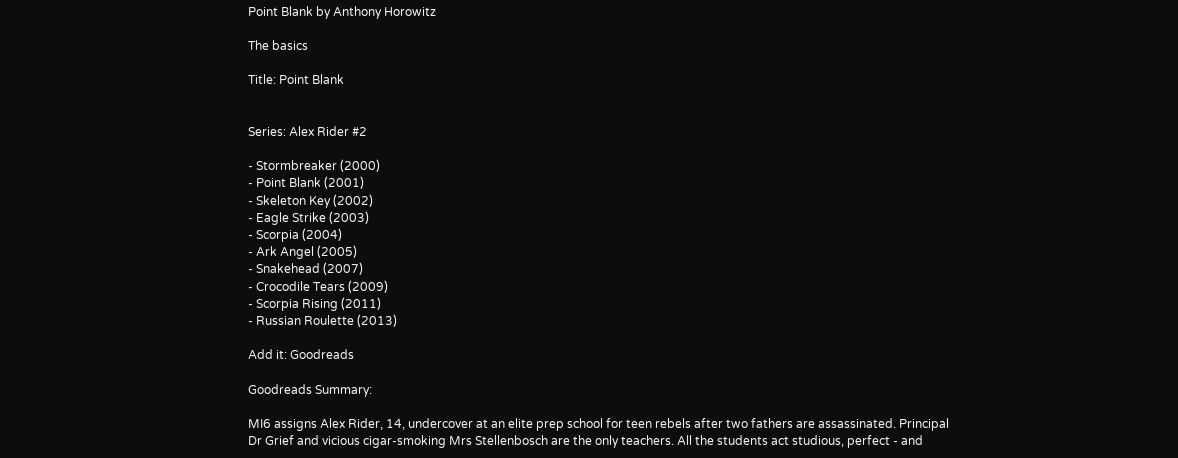Point Blank by Anthony Horowitz

The basics

Title: Point Blank


Series: Alex Rider #2

- Stormbreaker (2000)
- Point Blank (2001)
- Skeleton Key (2002)
- Eagle Strike (2003)
- Scorpia (2004)
- Ark Angel (2005)
- Snakehead (2007)
- Crocodile Tears (2009)
- Scorpia Rising (2011)
- Russian Roulette (2013)

Add it: Goodreads

Goodreads Summary:

MI6 assigns Alex Rider, 14, undercover at an elite prep school for teen rebels after two fathers are assassinated. Principal Dr Grief and vicious cigar-smoking Mrs Stellenbosch are the only teachers. All the students act studious, perfect - and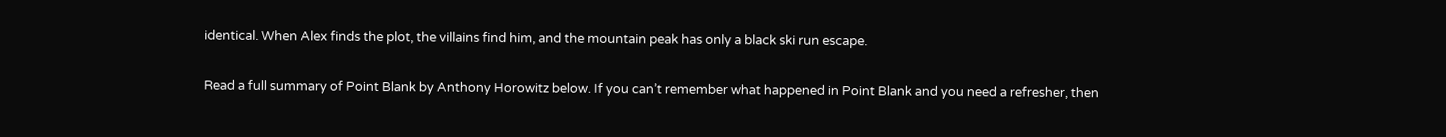identical. When Alex finds the plot, the villains find him, and the mountain peak has only a black ski run escape.

Read a full summary of Point Blank by Anthony Horowitz below. If you can’t remember what happened in Point Blank and you need a refresher, then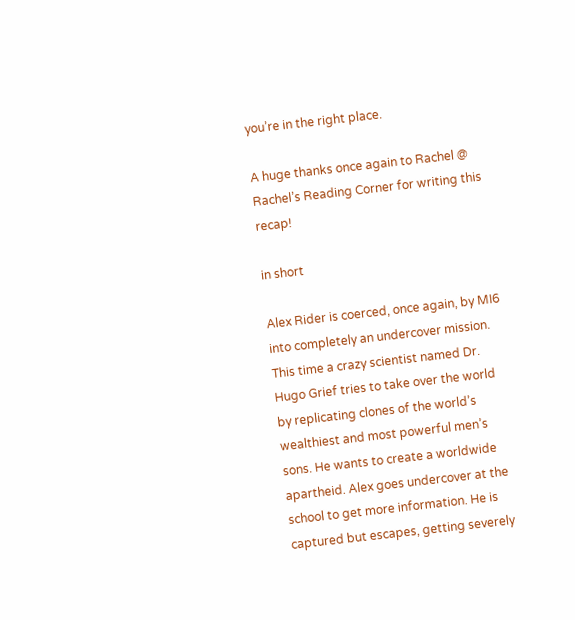you’re in the right place.

A huge thanks once again to Rachel @ Rachel’s Reading Corner for writing this recap!

in short

Alex Rider is coerced, once again, by MI6 into completely an undercover mission. This time a crazy scientist named Dr. Hugo Grief tries to take over the world by replicating clones of the world’s wealthiest and most powerful men’s sons. He wants to create a worldwide apartheid. Alex goes undercover at the school to get more information. He is captured but escapes, getting severely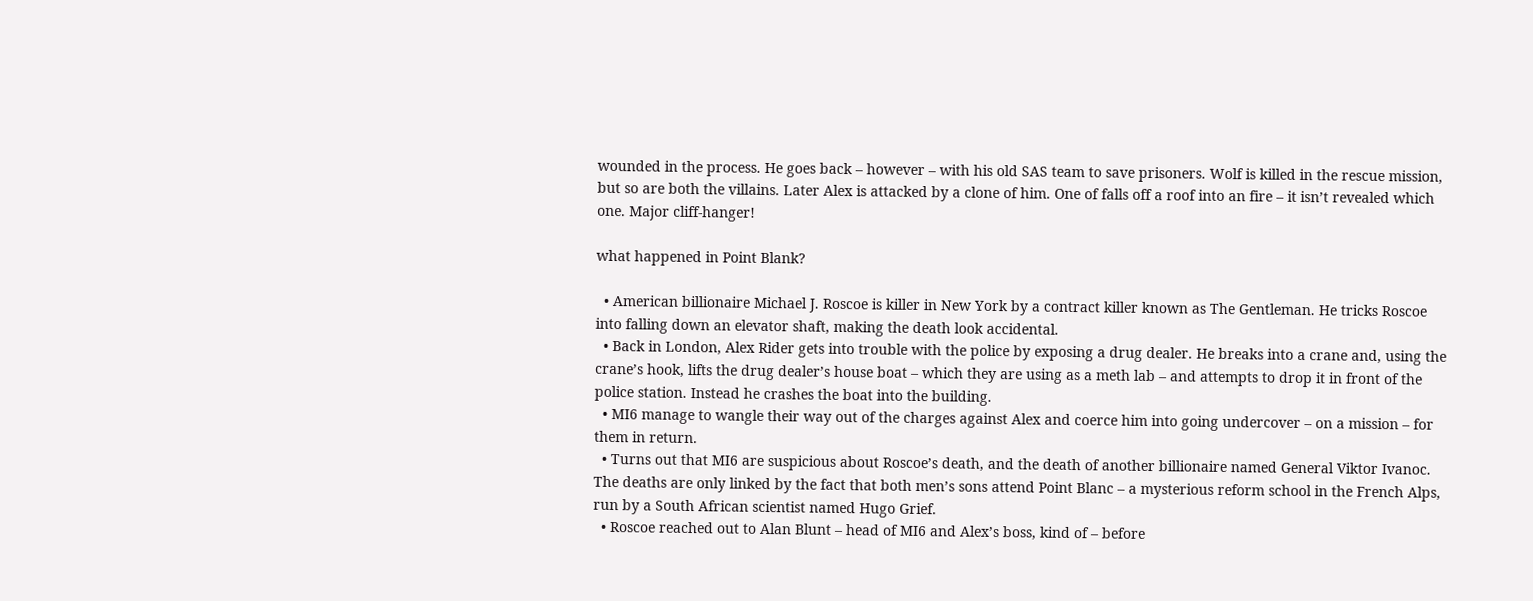wounded in the process. He goes back – however – with his old SAS team to save prisoners. Wolf is killed in the rescue mission, but so are both the villains. Later Alex is attacked by a clone of him. One of falls off a roof into an fire – it isn’t revealed which one. Major cliff-hanger!

what happened in Point Blank?

  • American billionaire Michael J. Roscoe is killer in New York by a contract killer known as The Gentleman. He tricks Roscoe into falling down an elevator shaft, making the death look accidental.
  • Back in London, Alex Rider gets into trouble with the police by exposing a drug dealer. He breaks into a crane and, using the crane’s hook, lifts the drug dealer’s house boat – which they are using as a meth lab – and attempts to drop it in front of the police station. Instead he crashes the boat into the building.
  • MI6 manage to wangle their way out of the charges against Alex and coerce him into going undercover – on a mission – for them in return.
  • Turns out that MI6 are suspicious about Roscoe’s death, and the death of another billionaire named General Viktor Ivanoc. The deaths are only linked by the fact that both men’s sons attend Point Blanc – a mysterious reform school in the French Alps, run by a South African scientist named Hugo Grief.
  • Roscoe reached out to Alan Blunt – head of MI6 and Alex’s boss, kind of – before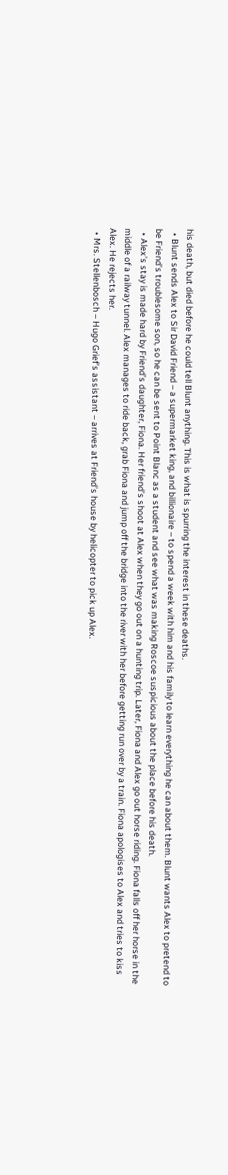his death, but died before he could tell Blunt anything. This is what is spurring the interest in these deaths.
  • Blunt sends Alex to Sir David Friend – a supermarket king, and billionaire – to spend a week with him and his family to learn everything he can about them. Blunt wants Alex to pretend to be Friend’s troublesome son, so he can be sent to Point Blanc as a student and see what was making Roscoe suspicious about the place before his death.
  • Alex’s stay is made hard by Friend’s daughter, Fiona. Her friend’s shoot at Alex when they go out on a hunting trip. Later, Fiona and Alex go out horse riding. Fiona falls off her horse in the middle of a railway tunnel. Alex manages to ride back, grab Fiona and jump off the bridge into the river with her before getting run over by a train. Fiona apologises to Alex and tries to kiss Alex. He rejects her.
  • Mrs. Stellenbosch – Hugo Grief’s assistant – arrives at Friend’s house by helicopter to pick up Alex.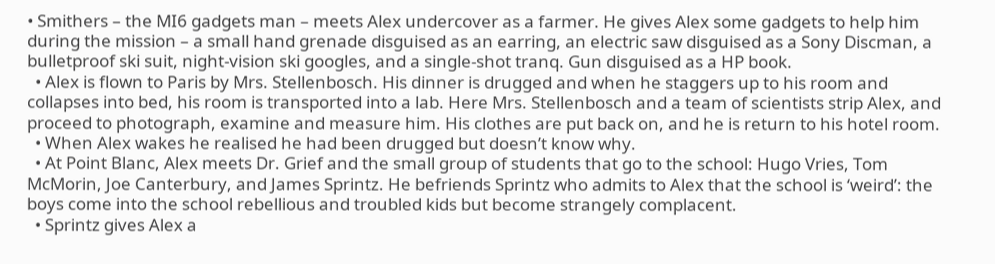• Smithers – the MI6 gadgets man – meets Alex undercover as a farmer. He gives Alex some gadgets to help him during the mission – a small hand grenade disguised as an earring, an electric saw disguised as a Sony Discman, a bulletproof ski suit, night-vision ski googles, and a single-shot tranq. Gun disguised as a HP book.
  • Alex is flown to Paris by Mrs. Stellenbosch. His dinner is drugged and when he staggers up to his room and collapses into bed, his room is transported into a lab. Here Mrs. Stellenbosch and a team of scientists strip Alex, and proceed to photograph, examine and measure him. His clothes are put back on, and he is return to his hotel room.
  • When Alex wakes he realised he had been drugged but doesn’t know why.
  • At Point Blanc, Alex meets Dr. Grief and the small group of students that go to the school: Hugo Vries, Tom McMorin, Joe Canterbury, and James Sprintz. He befriends Sprintz who admits to Alex that the school is ‘weird’: the boys come into the school rebellious and troubled kids but become strangely complacent.
  • Sprintz gives Alex a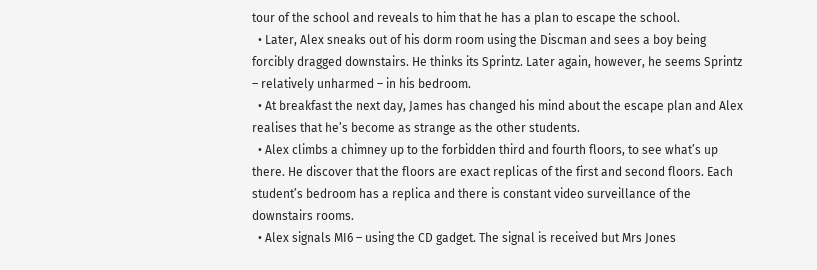tour of the school and reveals to him that he has a plan to escape the school.
  • Later, Alex sneaks out of his dorm room using the Discman and sees a boy being forcibly dragged downstairs. He thinks its Sprintz. Later again, however, he seems Sprintz – relatively unharmed – in his bedroom.
  • At breakfast the next day, James has changed his mind about the escape plan and Alex realises that he’s become as strange as the other students.
  • Alex climbs a chimney up to the forbidden third and fourth floors, to see what’s up there. He discover that the floors are exact replicas of the first and second floors. Each student’s bedroom has a replica and there is constant video surveillance of the downstairs rooms.
  • Alex signals MI6 – using the CD gadget. The signal is received but Mrs Jones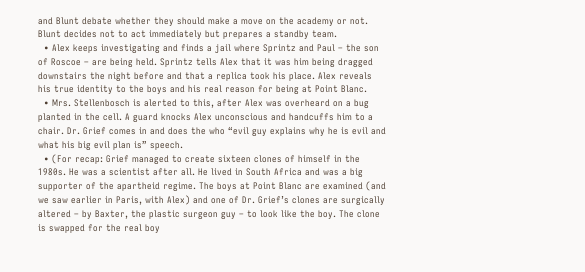and Blunt debate whether they should make a move on the academy or not. Blunt decides not to act immediately but prepares a standby team.
  • Alex keeps investigating and finds a jail where Sprintz and Paul – the son of Roscoe – are being held. Sprintz tells Alex that it was him being dragged downstairs the night before and that a replica took his place. Alex reveals his true identity to the boys and his real reason for being at Point Blanc.
  • Mrs. Stellenbosch is alerted to this, after Alex was overheard on a bug planted in the cell. A guard knocks Alex unconscious and handcuffs him to a chair. Dr. Grief comes in and does the who “evil guy explains why he is evil and what his big evil plan is” speech.
  • (For recap: Grief managed to create sixteen clones of himself in the 1980s. He was a scientist after all. He lived in South Africa and was a big supporter of the apartheid regime. The boys at Point Blanc are examined (and we saw earlier in Paris, with Alex) and one of Dr. Grief’s clones are surgically altered – by Baxter, the plastic surgeon guy – to look like the boy. The clone is swapped for the real boy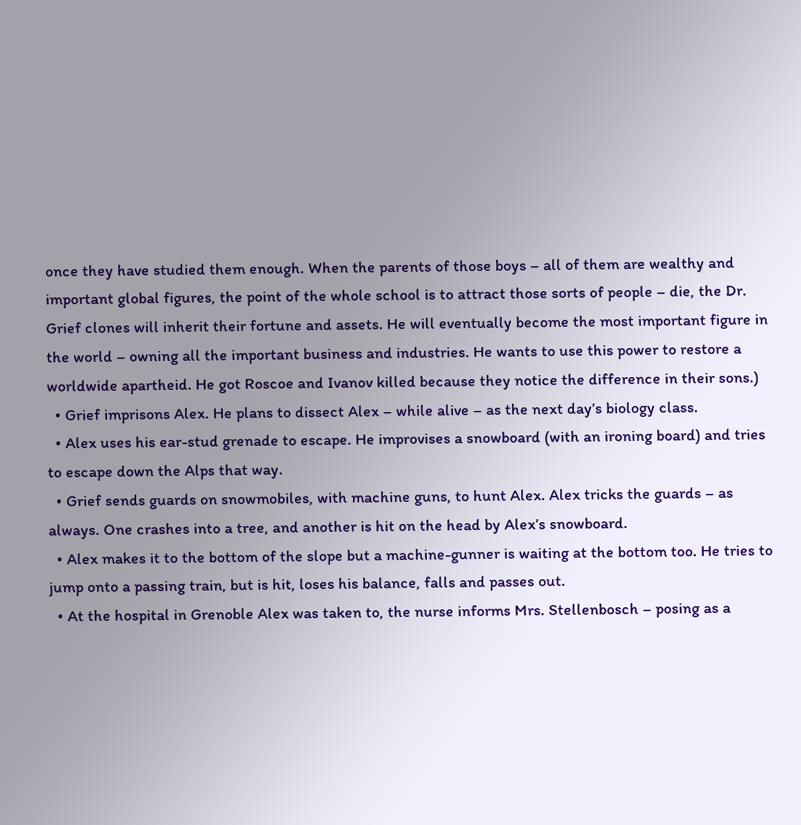once they have studied them enough. When the parents of those boys – all of them are wealthy and important global figures, the point of the whole school is to attract those sorts of people – die, the Dr. Grief clones will inherit their fortune and assets. He will eventually become the most important figure in the world – owning all the important business and industries. He wants to use this power to restore a worldwide apartheid. He got Roscoe and Ivanov killed because they notice the difference in their sons.)
  • Grief imprisons Alex. He plans to dissect Alex – while alive – as the next day’s biology class.
  • Alex uses his ear-stud grenade to escape. He improvises a snowboard (with an ironing board) and tries to escape down the Alps that way.
  • Grief sends guards on snowmobiles, with machine guns, to hunt Alex. Alex tricks the guards – as always. One crashes into a tree, and another is hit on the head by Alex’s snowboard.
  • Alex makes it to the bottom of the slope but a machine-gunner is waiting at the bottom too. He tries to jump onto a passing train, but is hit, loses his balance, falls and passes out.
  • At the hospital in Grenoble Alex was taken to, the nurse informs Mrs. Stellenbosch – posing as a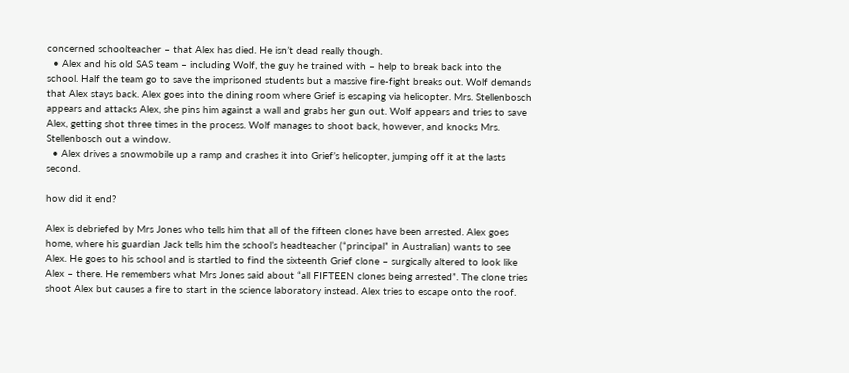concerned schoolteacher – that Alex has died. He isn’t dead really though.
  • Alex and his old SAS team – including Wolf, the guy he trained with – help to break back into the school. Half the team go to save the imprisoned students but a massive fire-fight breaks out. Wolf demands that Alex stays back. Alex goes into the dining room where Grief is escaping via helicopter. Mrs. Stellenbosch appears and attacks Alex, she pins him against a wall and grabs her gun out. Wolf appears and tries to save Alex, getting shot three times in the process. Wolf manages to shoot back, however, and knocks Mrs. Stellenbosch out a window.
  • Alex drives a snowmobile up a ramp and crashes it into Grief’s helicopter, jumping off it at the lasts second.

how did it end?

Alex is debriefed by Mrs Jones who tells him that all of the fifteen clones have been arrested. Alex goes home, where his guardian Jack tells him the school’s headteacher (“principal” in Australian) wants to see Alex. He goes to his school and is startled to find the sixteenth Grief clone – surgically altered to look like Alex – there. He remembers what Mrs Jones said about “all FIFTEEN clones being arrested”. The clone tries shoot Alex but causes a fire to start in the science laboratory instead. Alex tries to escape onto the roof.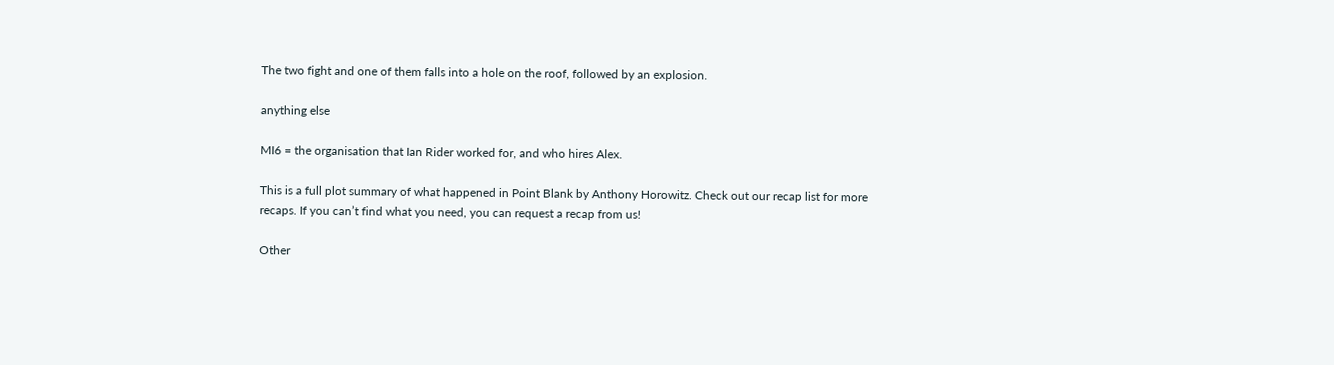The two fight and one of them falls into a hole on the roof, followed by an explosion.

anything else

MI6 = the organisation that Ian Rider worked for, and who hires Alex.

This is a full plot summary of what happened in Point Blank by Anthony Horowitz. Check out our recap list for more recaps. If you can’t find what you need, you can request a recap from us!

Other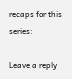recaps for this series:

Leave a reply